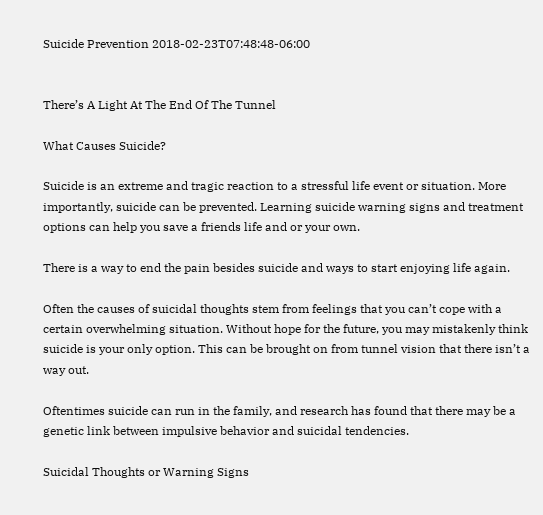Suicide Prevention 2018-02-23T07:48:48-06:00


There’s A Light At The End Of The Tunnel

What Causes Suicide?

Suicide is an extreme and tragic reaction to a stressful life event or situation. More importantly, suicide can be prevented. Learning suicide warning signs and treatment options can help you save a friends life and or your own.

There is a way to end the pain besides suicide and ways to start enjoying life again.

Often the causes of suicidal thoughts stem from feelings that you can’t cope with a certain overwhelming situation. Without hope for the future, you may mistakenly think suicide is your only option. This can be brought on from tunnel vision that there isn’t a way out.

Oftentimes suicide can run in the family, and research has found that there may be a genetic link between impulsive behavior and suicidal tendencies.

Suicidal Thoughts or Warning Signs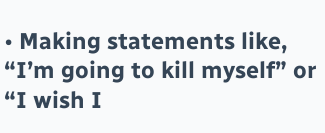• Making statements like, “I’m going to kill myself” or “I wish I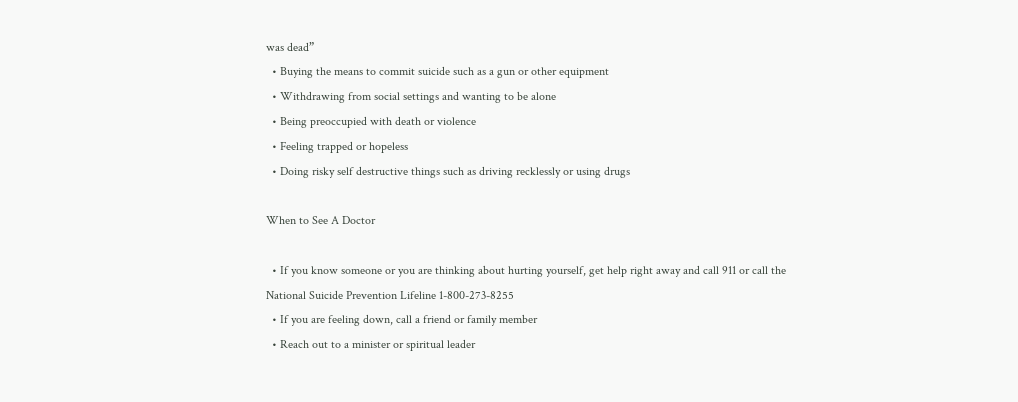was dead”
  • Buying the means to commit suicide such as a gun or other equipment
  • Withdrawing from social settings and wanting to be alone
  • Being preoccupied with death or violence
  • Feeling trapped or hopeless
  • Doing risky self destructive things such as driving recklessly or using drugs

When to See A Doctor

  • If you know someone or you are thinking about hurting yourself, get help right away and call 911 or call the National Suicide Prevention Lifeline 1-800-273-8255
  • If you are feeling down, call a friend or family member
  • Reach out to a minister or spiritual leader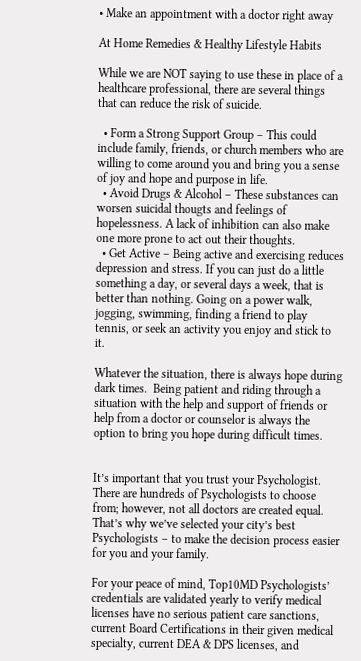• Make an appointment with a doctor right away

At Home Remedies & Healthy Lifestyle Habits

While we are NOT saying to use these in place of a healthcare professional, there are several things that can reduce the risk of suicide.

  • Form a Strong Support Group – This could include family, friends, or church members who are willing to come around you and bring you a sense of joy and hope and purpose in life.
  • Avoid Drugs & Alcohol – These substances can worsen suicidal thougts and feelings of hopelessness. A lack of inhibition can also make one more prone to act out their thoughts.
  • Get Active – Being active and exercising reduces depression and stress. If you can just do a little something a day, or several days a week, that is better than nothing. Going on a power walk, jogging, swimming, finding a friend to play tennis, or seek an activity you enjoy and stick to it.

Whatever the situation, there is always hope during dark times.  Being patient and riding through a situation with the help and support of friends or help from a doctor or counselor is always the option to bring you hope during difficult times.


It’s important that you trust your Psychologist. There are hundreds of Psychologists to choose from; however, not all doctors are created equal. That’s why we’ve selected your city’s best Psychologists – to make the decision process easier for you and your family.

For your peace of mind, Top10MD Psychologists’ credentials are validated yearly to verify medical licenses have no serious patient care sanctions, current Board Certifications in their given medical specialty, current DEA & DPS licenses, and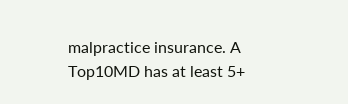malpractice insurance. A Top10MD has at least 5+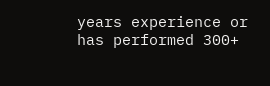years experience or has performed 300+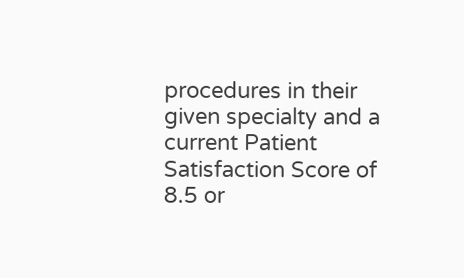procedures in their given specialty and a current Patient Satisfaction Score of 8.5 or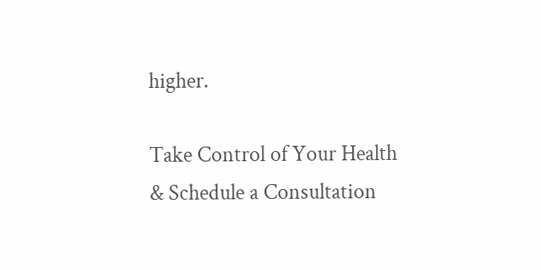higher.

Take Control of Your Health & Schedule a Consultation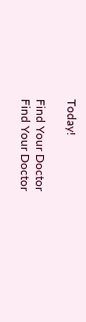Today!

Find Your Doctor
Find Your Doctor